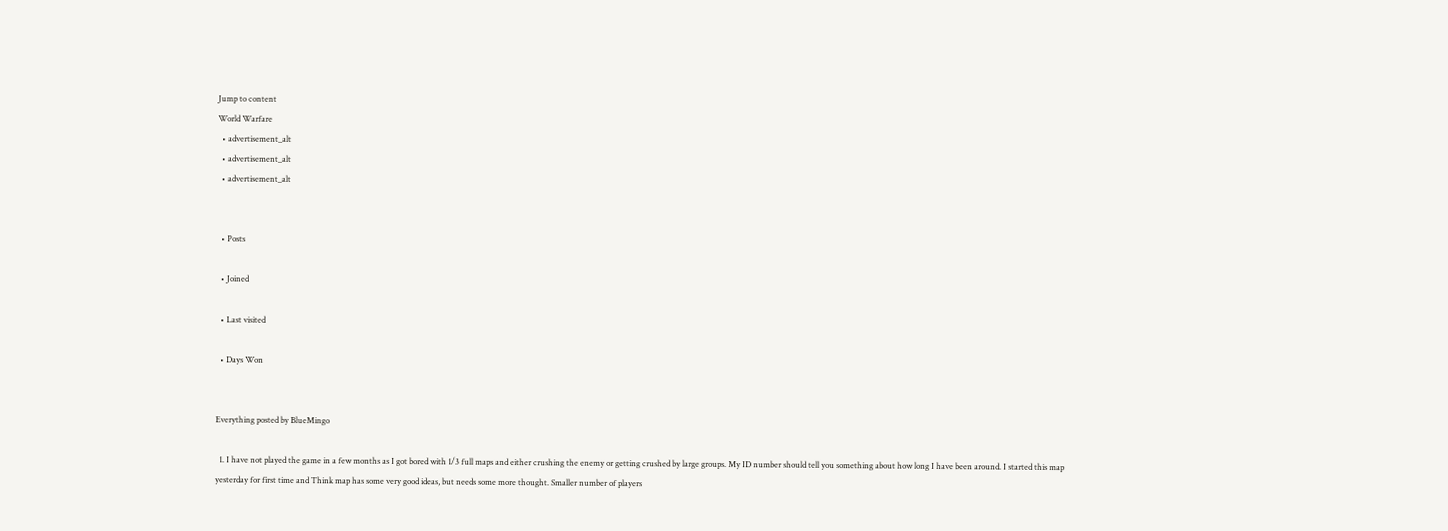Jump to content
World Warfare
  • advertisement_alt
  • advertisement_alt
  • advertisement_alt


  • Posts

  • Joined

  • Last visited

  • Days Won


Everything posted by BlueMingo

  1. I have not played the game in a few months as I got bored with 1/3 full maps and either crushing the enemy or getting crushed by large groups. My ID number should tell you something about how long I have been around. I started this map yesterday for first time and Think map has some very good ideas, but needs some more thought. Smaller number of players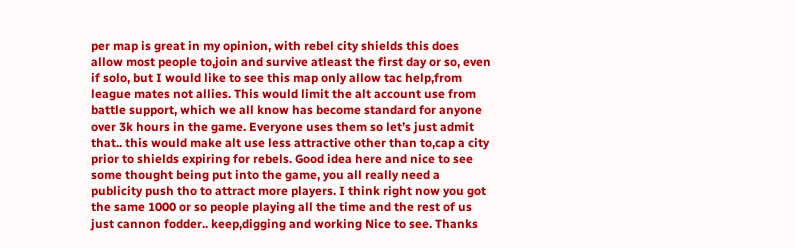per map is great in my opinion, with rebel city shields this does allow most people to,join and survive atleast the first day or so, even if solo, but I would like to see this map only allow tac help,from league mates not allies. This would limit the alt account use from battle support, which we all know has become standard for anyone over 3k hours in the game. Everyone uses them so let’s just admit that.. this would make alt use less attractive other than to,cap a city prior to shields expiring for rebels. Good idea here and nice to see some thought being put into the game, you all really need a publicity push tho to attract more players. I think right now you got the same 1000 or so people playing all the time and the rest of us just cannon fodder.. keep,digging and working Nice to see. Thanks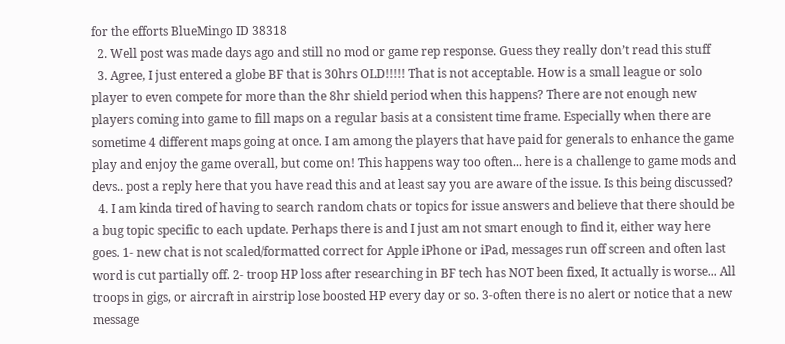for the efforts BlueMingo ID 38318
  2. Well post was made days ago and still no mod or game rep response. Guess they really don’t read this stuff
  3. Agree, I just entered a globe BF that is 30hrs OLD!!!!! That is not acceptable. How is a small league or solo player to even compete for more than the 8hr shield period when this happens? There are not enough new players coming into game to fill maps on a regular basis at a consistent time frame. Especially when there are sometime 4 different maps going at once. I am among the players that have paid for generals to enhance the game play and enjoy the game overall, but come on! This happens way too often... here is a challenge to game mods and devs.. post a reply here that you have read this and at least say you are aware of the issue. Is this being discussed?
  4. I am kinda tired of having to search random chats or topics for issue answers and believe that there should be a bug topic specific to each update. Perhaps there is and I just am not smart enough to find it, either way here goes. 1- new chat is not scaled/formatted correct for Apple iPhone or iPad, messages run off screen and often last word is cut partially off. 2- troop HP loss after researching in BF tech has NOT been fixed, It actually is worse... All troops in gigs, or aircraft in airstrip lose boosted HP every day or so. 3-often there is no alert or notice that a new message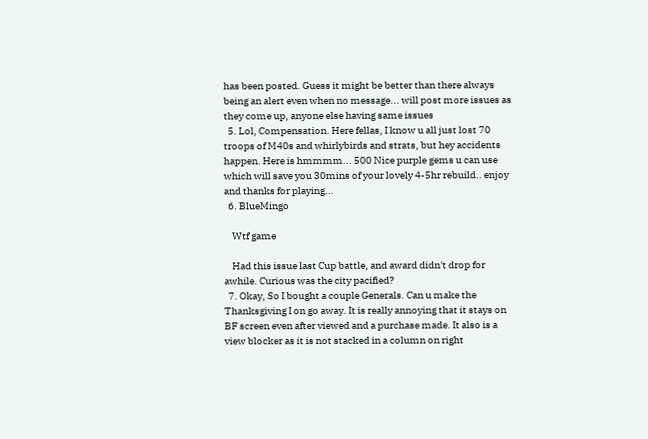has been posted. Guess it might be better than there always being an alert even when no message... will post more issues as they come up, anyone else having same issues
  5. Lol, Compensation. Here fellas, I know u all just lost 70 troops of M40s and whirlybirds and strats, but hey accidents happen. Here is hmmmm... 500 Nice purple gems u can use which will save you 30mins of your lovely 4-5hr rebuild.. enjoy and thanks for playing...
  6. BlueMingo

    Wtf game

    Had this issue last Cup battle, and award didn't drop for awhile. Curious was the city pacified?
  7. Okay, So I bought a couple Generals. Can u make the Thanksgiving I on go away. It is really annoying that it stays on BF screen even after viewed and a purchase made. It also is a view blocker as it is not stacked in a column on right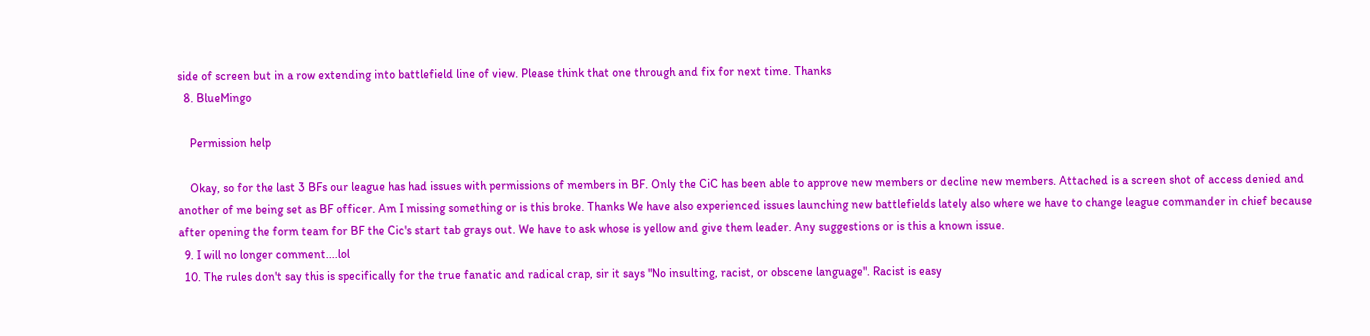side of screen but in a row extending into battlefield line of view. Please think that one through and fix for next time. Thanks
  8. BlueMingo

    Permission help

    Okay, so for the last 3 BFs our league has had issues with permissions of members in BF. Only the CiC has been able to approve new members or decline new members. Attached is a screen shot of access denied and another of me being set as BF officer. Am I missing something or is this broke. Thanks We have also experienced issues launching new battlefields lately also where we have to change league commander in chief because after opening the form team for BF the Cic's start tab grays out. We have to ask whose is yellow and give them leader. Any suggestions or is this a known issue.
  9. I will no longer comment....lol
  10. The rules don't say this is specifically for the true fanatic and radical crap, sir it says "No insulting, racist, or obscene language". Racist is easy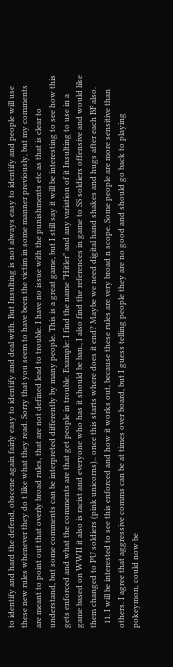to identify and hard the defend, obscene again fairly easy to identify and deal with. But Insulting is not always easy to identify and people will use these new rules whenever they do t like what they read. Sorry that you seem to have been the victim in some manner previously, but my comments are meant to point out that overly broad rules, that are not defined lead to trouble. I have no issue with the punishments etc as that is clear to understand, but some comments can be interpreted differently by many people. This is a great game, but I still say it will be interesting to see how this gets enforced and what the comments are that get people in trouble. Example: I find the name "Hitler" and any variation of it Insulting to use in a game based on WWII it also is racist and everyone who has it should be ban., I also find the references in game to SS soldiers offensive and would like them changed to PU soldiers (pink unicorns).. once this starts where does it end? Maybe we need digital hand shakes and hugs after each BF also.
  11. I will be interested to see this enforced and how it works out, because these rules are very broad n scope. Some people are more sensitive than others. I agree that aggressive comms can be at times over board, but I guess telling people they are no good and should go back to playing pokeymon, could now be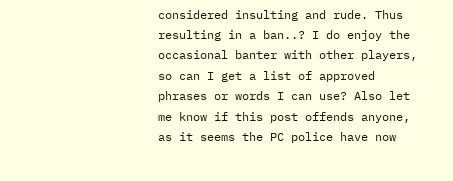considered insulting and rude. Thus resulting in a ban..? I do enjoy the occasional banter with other players, so can I get a list of approved phrases or words I can use? Also let me know if this post offends anyone, as it seems the PC police have now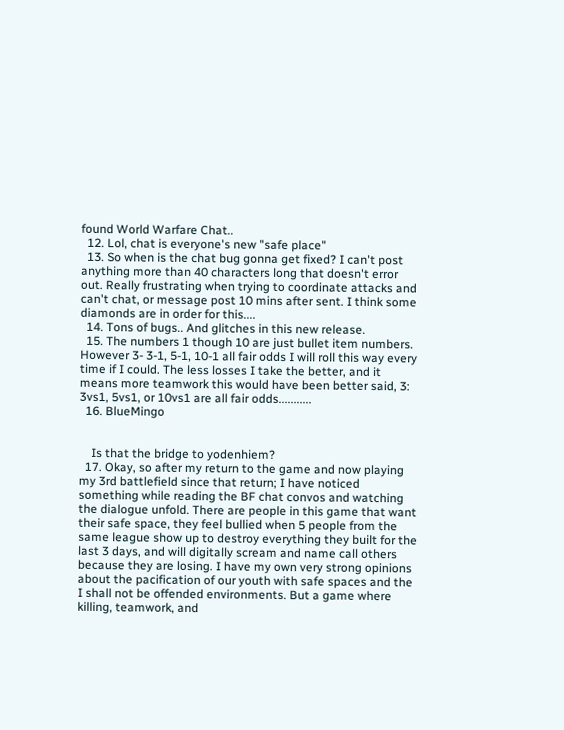found World Warfare Chat..
  12. Lol, chat is everyone's new "safe place"
  13. So when is the chat bug gonna get fixed? I can't post anything more than 40 characters long that doesn't error out. Really frustrating when trying to coordinate attacks and can't chat, or message post 10 mins after sent. I think some diamonds are in order for this....
  14. Tons of bugs.. And glitches in this new release.
  15. The numbers 1 though 10 are just bullet item numbers. However 3- 3-1, 5-1, 10-1 all fair odds I will roll this way every time if I could. The less losses I take the better, and it means more teamwork this would have been better said, 3: 3vs1, 5vs1, or 10vs1 are all fair odds...........
  16. BlueMingo


    Is that the bridge to yodenhiem?
  17. Okay, so after my return to the game and now playing my 3rd battlefield since that return; I have noticed something while reading the BF chat convos and watching the dialogue unfold. There are people in this game that want their safe space, they feel bullied when 5 people from the same league show up to destroy everything they built for the last 3 days, and will digitally scream and name call others because they are losing. I have my own very strong opinions about the pacification of our youth with safe spaces and the I shall not be offended environments. But a game where killing, teamwork, and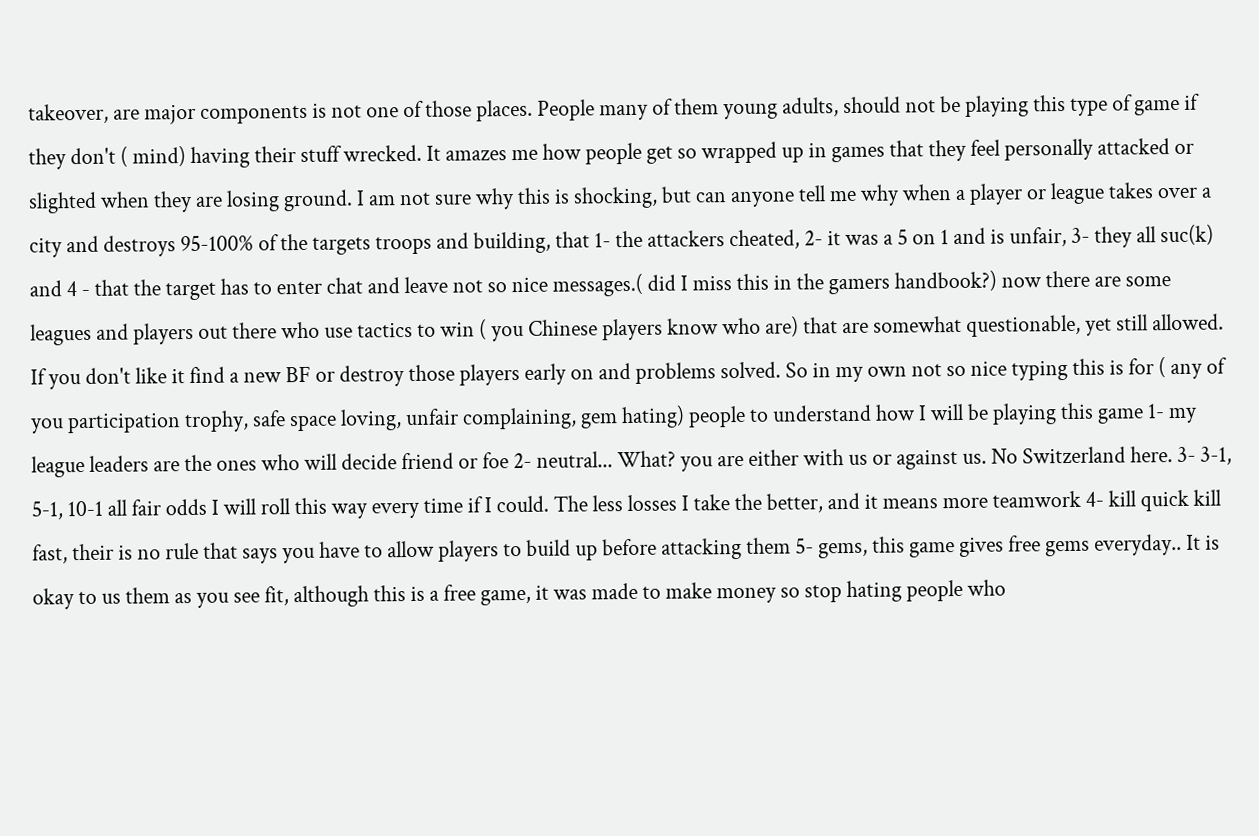takeover, are major components is not one of those places. People many of them young adults, should not be playing this type of game if they don't ( mind) having their stuff wrecked. It amazes me how people get so wrapped up in games that they feel personally attacked or slighted when they are losing ground. I am not sure why this is shocking, but can anyone tell me why when a player or league takes over a city and destroys 95-100% of the targets troops and building, that 1- the attackers cheated, 2- it was a 5 on 1 and is unfair, 3- they all suc(k) and 4 - that the target has to enter chat and leave not so nice messages.( did I miss this in the gamers handbook?) now there are some leagues and players out there who use tactics to win ( you Chinese players know who are) that are somewhat questionable, yet still allowed. If you don't like it find a new BF or destroy those players early on and problems solved. So in my own not so nice typing this is for ( any of you participation trophy, safe space loving, unfair complaining, gem hating) people to understand how I will be playing this game 1- my league leaders are the ones who will decide friend or foe 2- neutral... What? you are either with us or against us. No Switzerland here. 3- 3-1, 5-1, 10-1 all fair odds I will roll this way every time if I could. The less losses I take the better, and it means more teamwork 4- kill quick kill fast, their is no rule that says you have to allow players to build up before attacking them 5- gems, this game gives free gems everyday.. It is okay to us them as you see fit, although this is a free game, it was made to make money so stop hating people who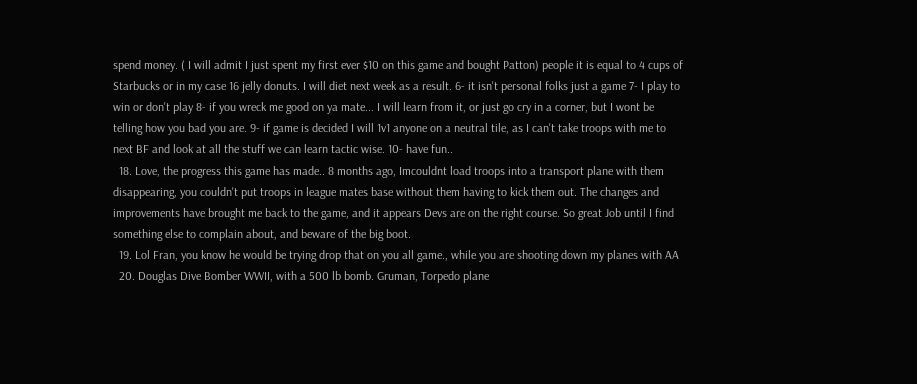spend money. ( I will admit I just spent my first ever $10 on this game and bought Patton) people it is equal to 4 cups of Starbucks or in my case 16 jelly donuts. I will diet next week as a result. 6- it isn't personal folks just a game 7- I play to win or don't play 8- if you wreck me good on ya mate... I will learn from it, or just go cry in a corner, but I wont be telling how you bad you are. 9- if game is decided I will 1v1 anyone on a neutral tile, as I can't take troops with me to next BF and look at all the stuff we can learn tactic wise. 10- have fun..
  18. Love, the progress this game has made.. 8 months ago, Imcouldnt load troops into a transport plane with them disappearing, you couldn't put troops in league mates base without them having to kick them out. The changes and improvements have brought me back to the game, and it appears Devs are on the right course. So great Job until I find something else to complain about, and beware of the big boot.
  19. Lol Fran, you know he would be trying drop that on you all game., while you are shooting down my planes with AA
  20. Douglas Dive Bomber WWII, with a 500 lb bomb. Gruman, Torpedo plane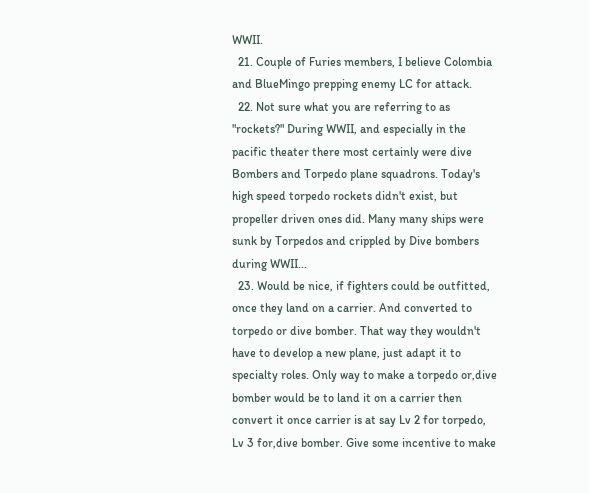WWII.
  21. Couple of Furies members, I believe Colombia and BlueMingo prepping enemy LC for attack.
  22. Not sure what you are referring to as "rockets?" During WWII, and especially in the pacific theater there most certainly were dive Bombers and Torpedo plane squadrons. Today's high speed torpedo rockets didn't exist, but propeller driven ones did. Many many ships were sunk by Torpedos and crippled by Dive bombers during WWII...
  23. Would be nice, if fighters could be outfitted, once they land on a carrier. And converted to torpedo or dive bomber. That way they wouldn't have to develop a new plane, just adapt it to specialty roles. Only way to make a torpedo or,dive bomber would be to land it on a carrier then convert it once carrier is at say Lv 2 for torpedo, Lv 3 for,dive bomber. Give some incentive to make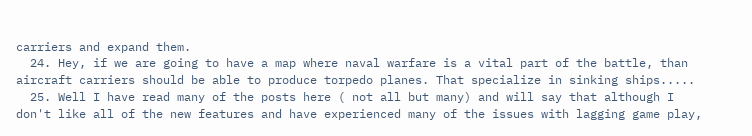carriers and expand them.
  24. Hey, if we are going to have a map where naval warfare is a vital part of the battle, than aircraft carriers should be able to produce torpedo planes. That specialize in sinking ships.....
  25. Well I have read many of the posts here ( not all but many) and will say that although I don't like all of the new features and have experienced many of the issues with lagging game play,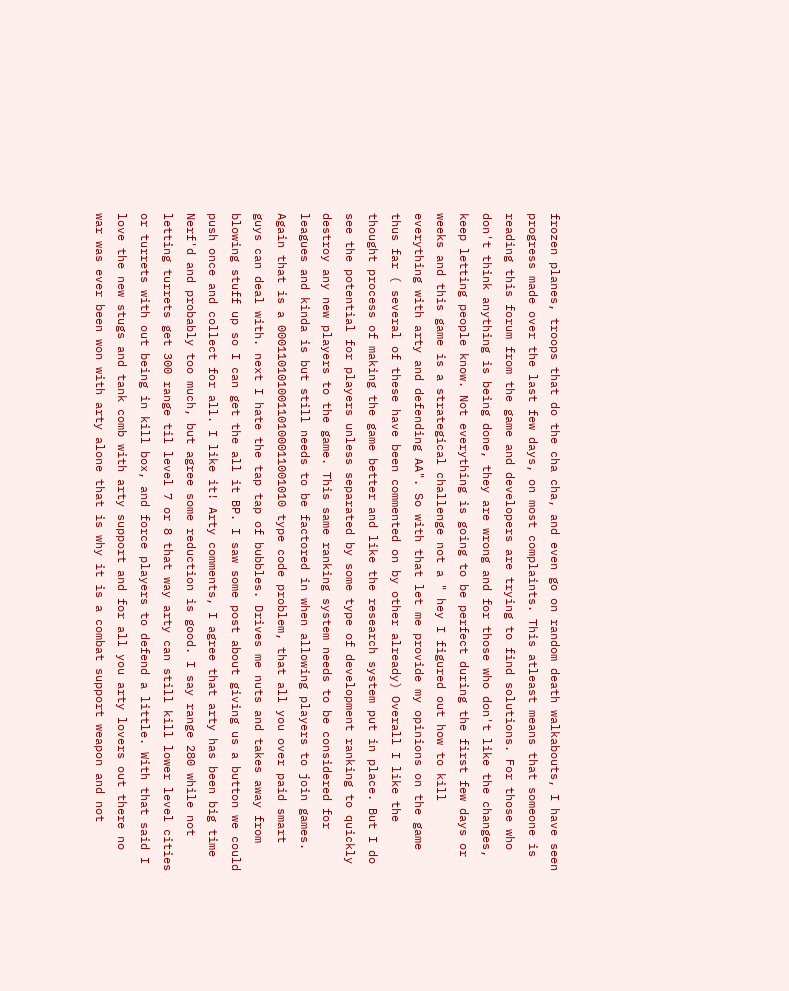frozen planes, troops that do the cha cha, and even go on random death walkabouts, I have seen progress made over the last few days, on most complaints. This atleast means that someone is reading this forum from the game and developers are trying to find solutions. For those who don't think anything is being done, they are wrong and for those who don't like the changes, keep letting people know. Not everything is going to be perfect during the first few days or weeks and this game is a strategical challenge not a " hey I figured out how to kill everything with arty and defending AA". So with that let me provide my opinions on the game thus far ( several of these have been commented on by other already) Overall I like the thought process of making the game better and like the research system put in place. But I do see the potential for players unless separated by some type of development ranking to quickly destroy any new players to the game. This same ranking system needs to be considered for leagues and kinda is but still needs to be factored in when allowing players to join games. Again that is a 00011010100110100011001010 type code problem, that all you over paid smart guys can deal with. next I hate the tap tap of bubbles. Drives me nuts and takes away from blowing stuff up so I can get the all it BP. I saw some post about giving us a button we could push once and collect for all. I like it! Arty comments, I agree that arty has been big time Nerf'd and probably too much, but agree some reduction is good. I say range 280 while not letting turrets get 300 range til level 7 or 8 that way arty can still kill lower level cities or turrets with out being in kill box, and force players to defend a little. With that said I love the new stugs and tank comb with arty support and for all you arty lovers out there no war was ever been won with arty alone that is why it is a combat support weapon and not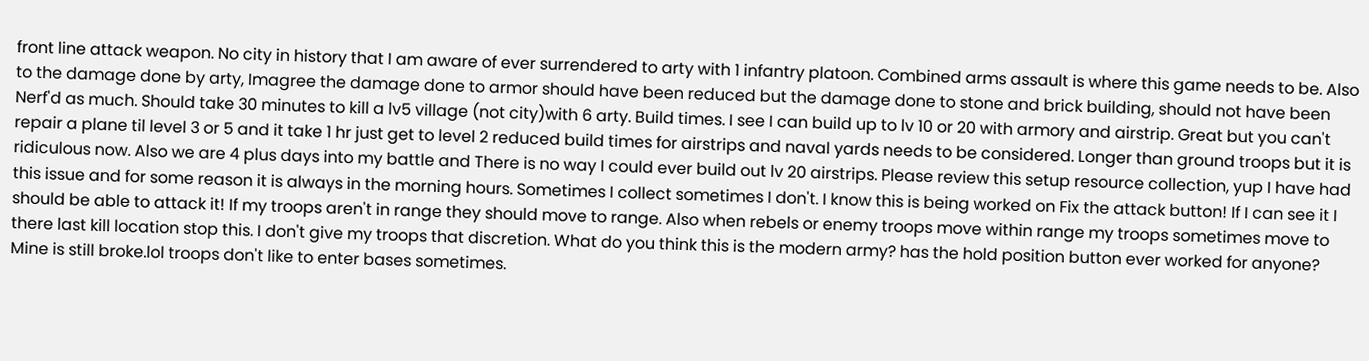front line attack weapon. No city in history that I am aware of ever surrendered to arty with 1 infantry platoon. Combined arms assault is where this game needs to be. Also to the damage done by arty, Imagree the damage done to armor should have been reduced but the damage done to stone and brick building, should not have been Nerf'd as much. Should take 30 minutes to kill a lv5 village (not city)with 6 arty. Build times. I see I can build up to lv 10 or 20 with armory and airstrip. Great but you can't repair a plane til level 3 or 5 and it take 1 hr just get to level 2 reduced build times for airstrips and naval yards needs to be considered. Longer than ground troops but it is ridiculous now. Also we are 4 plus days into my battle and There is no way I could ever build out lv 20 airstrips. Please review this setup resource collection, yup I have had this issue and for some reason it is always in the morning hours. Sometimes I collect sometimes I don't. I know this is being worked on Fix the attack button! If I can see it I should be able to attack it! If my troops aren't in range they should move to range. Also when rebels or enemy troops move within range my troops sometimes move to there last kill location stop this. I don't give my troops that discretion. What do you think this is the modern army? has the hold position button ever worked for anyone? Mine is still broke.lol troops don't like to enter bases sometimes.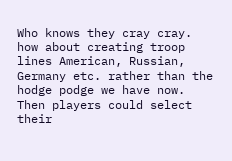Who knows they cray cray. how about creating troop lines American, Russian, Germany etc. rather than the hodge podge we have now. Then players could select their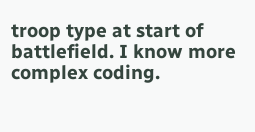troop type at start of battlefield. I know more complex coding.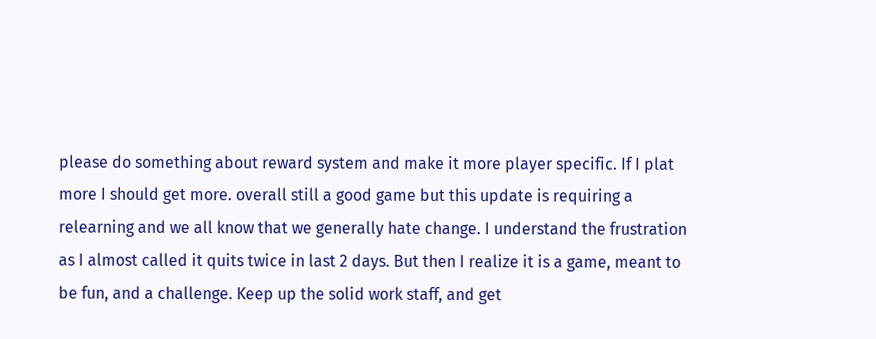please do something about reward system and make it more player specific. If I plat more I should get more. overall still a good game but this update is requiring a relearning and we all know that we generally hate change. I understand the frustration as I almost called it quits twice in last 2 days. But then I realize it is a game, meant to be fun, and a challenge. Keep up the solid work staff, and get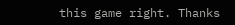this game right. Thanks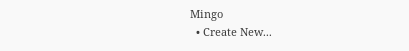Mingo
  • Create New...